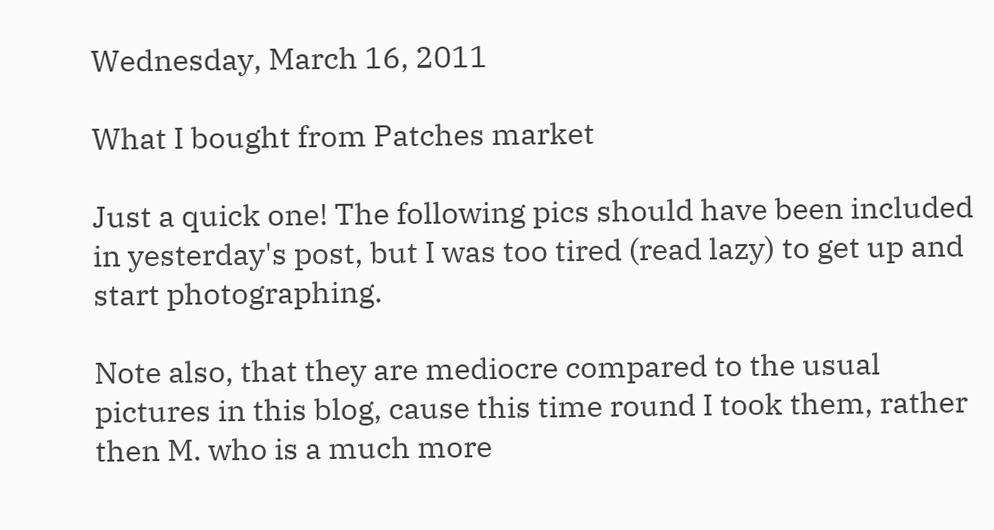Wednesday, March 16, 2011

What I bought from Patches market

Just a quick one! The following pics should have been included in yesterday's post, but I was too tired (read lazy) to get up and start photographing.

Note also, that they are mediocre compared to the usual pictures in this blog, cause this time round I took them, rather then M. who is a much more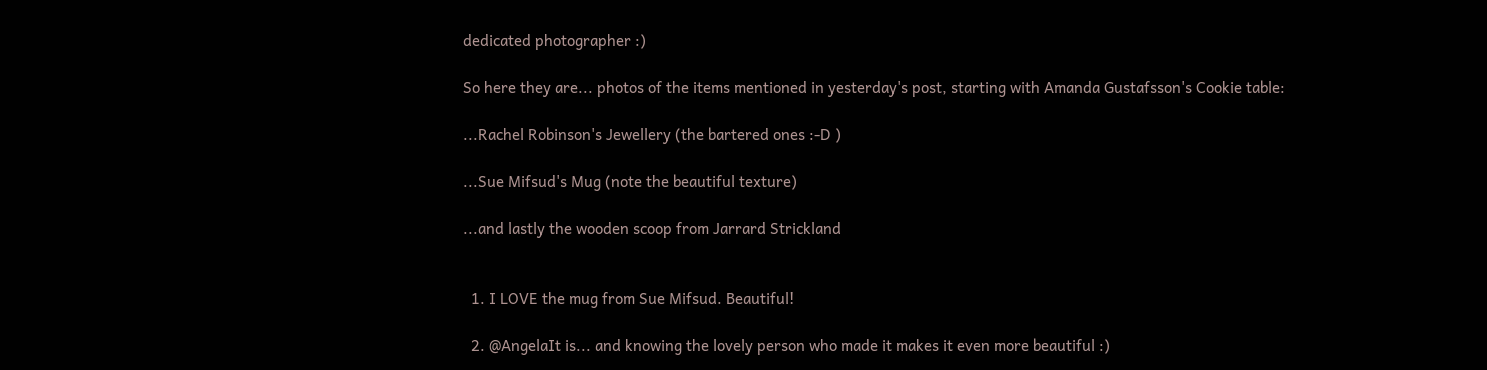dedicated photographer :)

So here they are... photos of the items mentioned in yesterday's post, starting with Amanda Gustafsson's Cookie table:

...Rachel Robinson's Jewellery (the bartered ones :-D )

...Sue Mifsud's Mug (note the beautiful texture)

...and lastly the wooden scoop from Jarrard Strickland


  1. I LOVE the mug from Sue Mifsud. Beautiful!

  2. @AngelaIt is... and knowing the lovely person who made it makes it even more beautiful :)